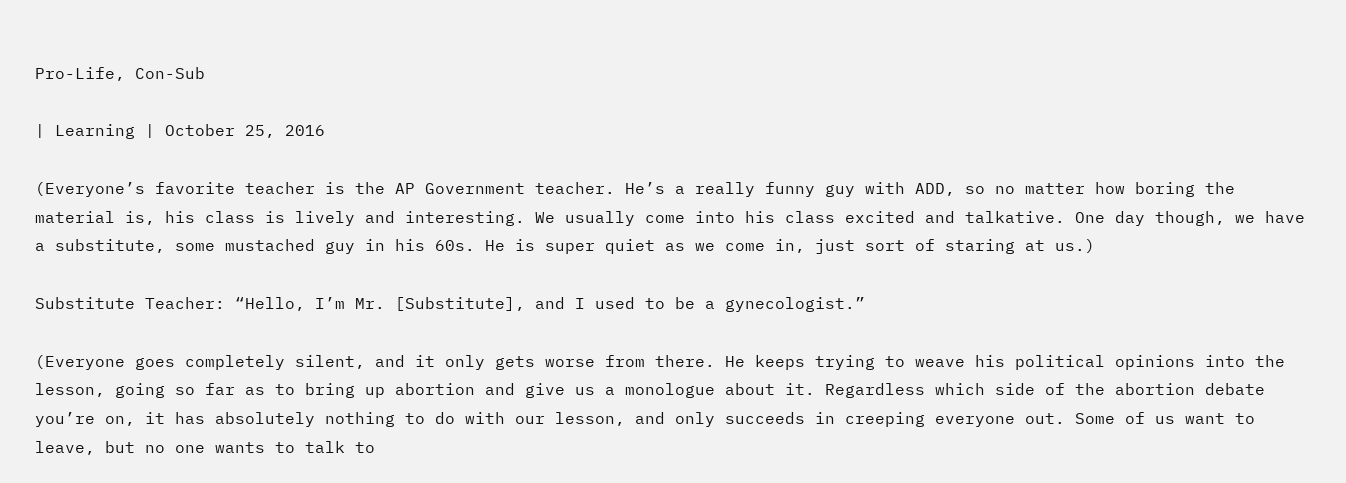Pro-Life, Con-Sub

| Learning | October 25, 2016

(Everyone’s favorite teacher is the AP Government teacher. He’s a really funny guy with ADD, so no matter how boring the material is, his class is lively and interesting. We usually come into his class excited and talkative. One day though, we have a substitute, some mustached guy in his 60s. He is super quiet as we come in, just sort of staring at us.)

Substitute Teacher: “Hello, I’m Mr. [Substitute], and I used to be a gynecologist.”

(Everyone goes completely silent, and it only gets worse from there. He keeps trying to weave his political opinions into the lesson, going so far as to bring up abortion and give us a monologue about it. Regardless which side of the abortion debate you’re on, it has absolutely nothing to do with our lesson, and only succeeds in creeping everyone out. Some of us want to leave, but no one wants to talk to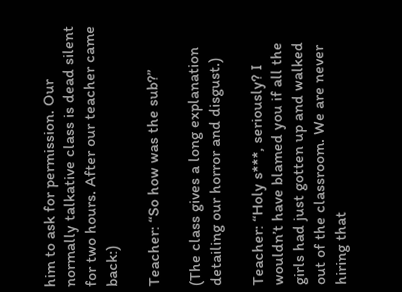him to ask for permission. Our normally talkative class is dead silent for two hours. After our teacher came back:)

Teacher: “So how was the sub?”

(The class gives a long explanation detailing our horror and disgust.)

Teacher: “Holy s***, seriously? I wouldn’t have blamed you if all the girls had just gotten up and walked out of the classroom. We are never hiring that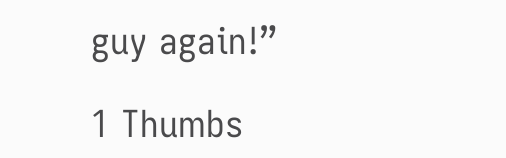guy again!”

1 Thumbs